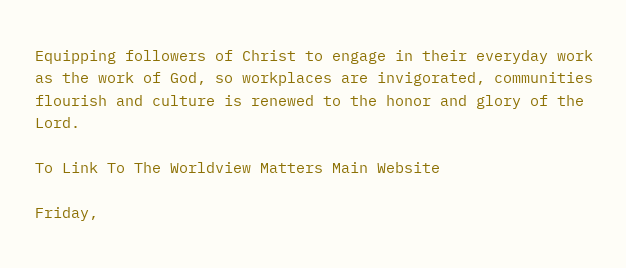Equipping followers of Christ to engage in their everyday work as the work of God, so workplaces are invigorated, communities flourish and culture is renewed to the honor and glory of the Lord.

To Link To The Worldview Matters Main Website

Friday,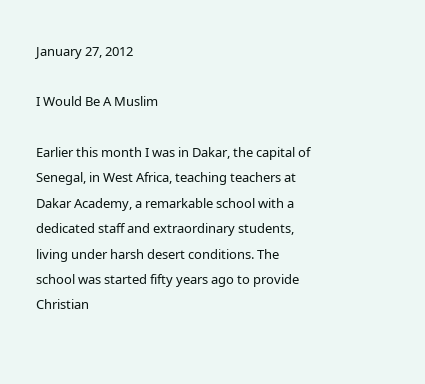January 27, 2012

I Would Be A Muslim

Earlier this month I was in Dakar, the capital of Senegal, in West Africa, teaching teachers at Dakar Academy, a remarkable school with a dedicated staff and extraordinary students, living under harsh desert conditions. The school was started fifty years ago to provide Christian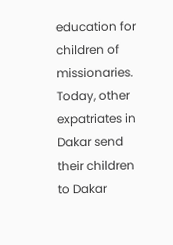education for children of missionaries. Today, other expatriates in Dakar send their children to Dakar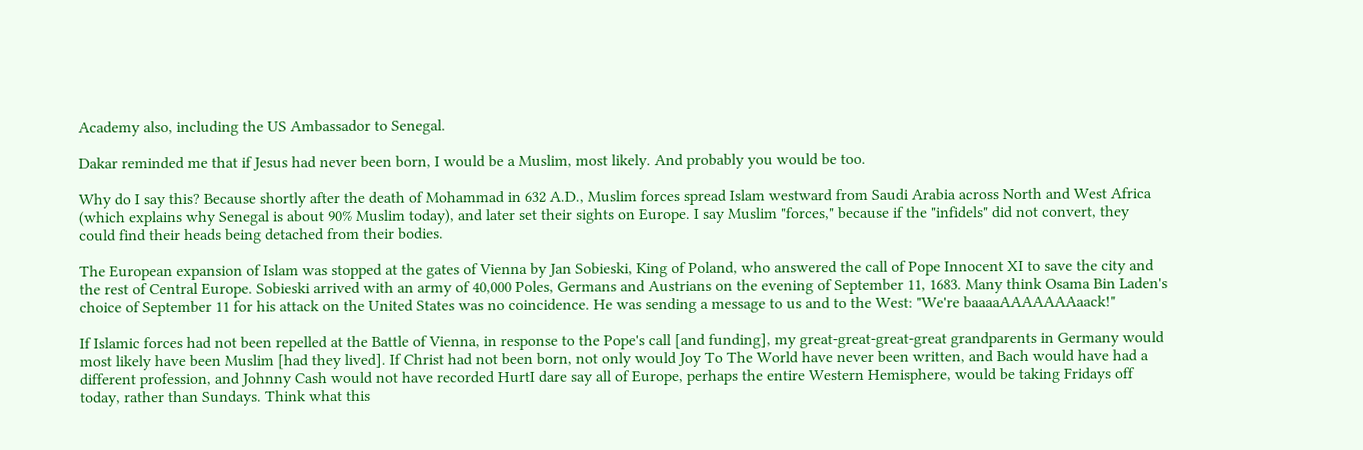Academy also, including the US Ambassador to Senegal.

Dakar reminded me that if Jesus had never been born, I would be a Muslim, most likely. And probably you would be too.

Why do I say this? Because shortly after the death of Mohammad in 632 A.D., Muslim forces spread Islam westward from Saudi Arabia across North and West Africa (which explains why Senegal is about 90% Muslim today), and later set their sights on Europe. I say Muslim "forces," because if the "infidels" did not convert, they could find their heads being detached from their bodies.

The European expansion of Islam was stopped at the gates of Vienna by Jan Sobieski, King of Poland, who answered the call of Pope Innocent XI to save the city and the rest of Central Europe. Sobieski arrived with an army of 40,000 Poles, Germans and Austrians on the evening of September 11, 1683. Many think Osama Bin Laden's choice of September 11 for his attack on the United States was no coincidence. He was sending a message to us and to the West: "We're baaaaAAAAAAAaack!"

If Islamic forces had not been repelled at the Battle of Vienna, in response to the Pope's call [and funding], my great-great-great-great grandparents in Germany would most likely have been Muslim [had they lived]. If Christ had not been born, not only would Joy To The World have never been written, and Bach would have had a different profession, and Johnny Cash would not have recorded HurtI dare say all of Europe, perhaps the entire Western Hemisphere, would be taking Fridays off today, rather than Sundays. Think what this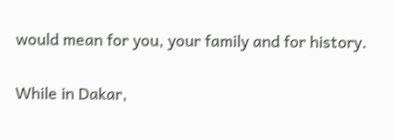would mean for you, your family and for history.

While in Dakar,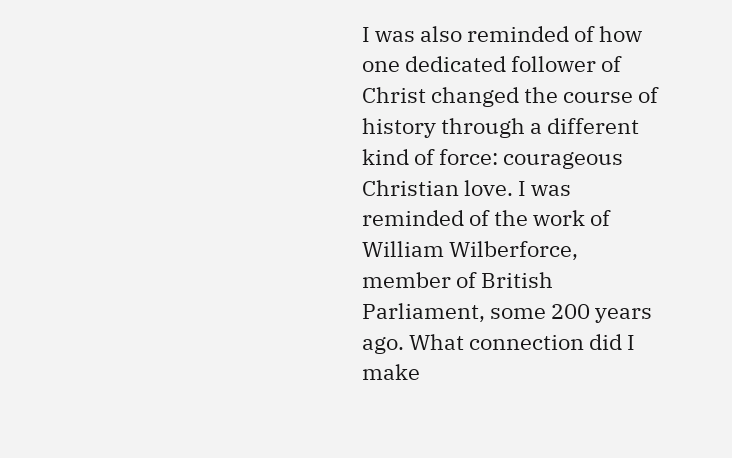I was also reminded of how one dedicated follower of Christ changed the course of history through a different kind of force: courageous Christian love. I was reminded of the work of William Wilberforce, member of British Parliament, some 200 years ago. What connection did I make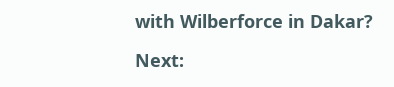with Wilberforce in Dakar?

Next: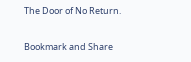The Door of No Return.

Bookmark and Share